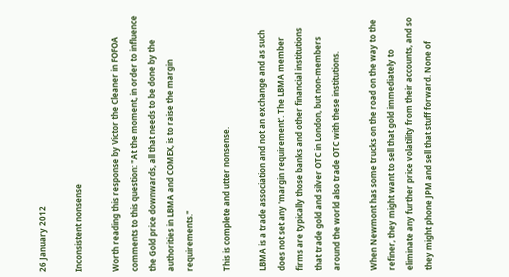26 January 2012

Inconsistent nonsense

Worth reading this response by Victor the Cleaner in FOFOA comments to this question: "At the moment, in order to influence the Gold price downwards, all that needs to be done by the authorities in LBMA and COMEX, is to raise the margin requirements."

This is complete and utter nonsense.

LBMA is a trade association and not an exchange and as such does not set any 'margin requirement'. The LBMA member firms are typically those banks and other financial institutions that trade gold and silver OTC in London, but non-members around the world also trade OTC with these institutions.

When Newmont has some trucks on the road on the way to the refiner, they might want to sell that gold immediately to eliminate any further price volatility from their accounts, and so they might phone JPM and sell that stuff forward. None of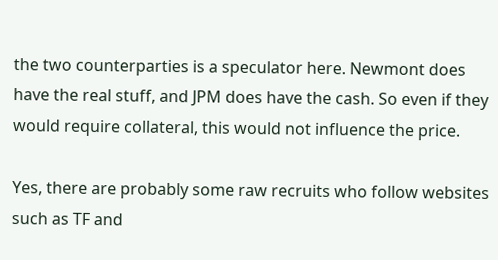the two counterparties is a speculator here. Newmont does have the real stuff, and JPM does have the cash. So even if they would require collateral, this would not influence the price.

Yes, there are probably some raw recruits who follow websites such as TF and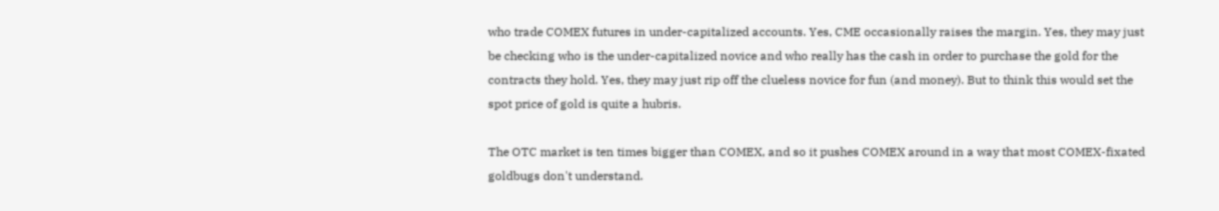who trade COMEX futures in under-capitalized accounts. Yes, CME occasionally raises the margin. Yes, they may just be checking who is the under-capitalized novice and who really has the cash in order to purchase the gold for the contracts they hold. Yes, they may just rip off the clueless novice for fun (and money). But to think this would set the spot price of gold is quite a hubris.

The OTC market is ten times bigger than COMEX, and so it pushes COMEX around in a way that most COMEX-fixated goldbugs don't understand.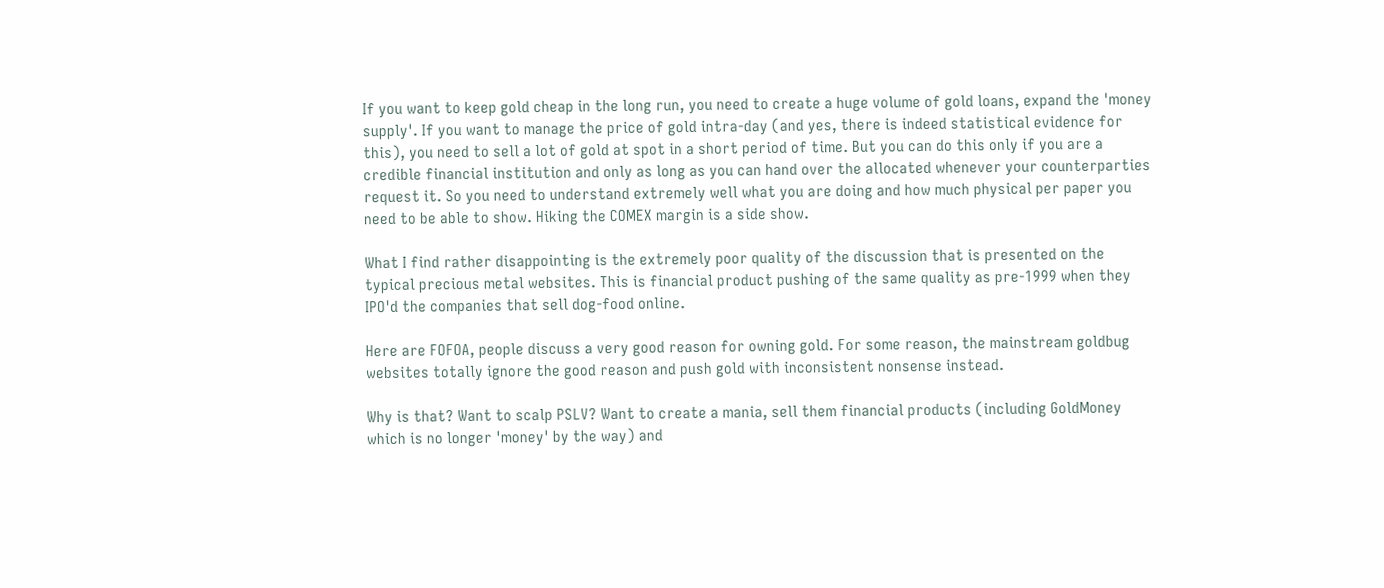If you want to keep gold cheap in the long run, you need to create a huge volume of gold loans, expand the 'money supply'. If you want to manage the price of gold intra-day (and yes, there is indeed statistical evidence for this), you need to sell a lot of gold at spot in a short period of time. But you can do this only if you are a credible financial institution and only as long as you can hand over the allocated whenever your counterparties request it. So you need to understand extremely well what you are doing and how much physical per paper you need to be able to show. Hiking the COMEX margin is a side show.

What I find rather disappointing is the extremely poor quality of the discussion that is presented on the typical precious metal websites. This is financial product pushing of the same quality as pre-1999 when they IPO'd the companies that sell dog-food online.

Here are FOFOA, people discuss a very good reason for owning gold. For some reason, the mainstream goldbug websites totally ignore the good reason and push gold with inconsistent nonsense instead.

Why is that? Want to scalp PSLV? Want to create a mania, sell them financial products (including GoldMoney which is no longer 'money' by the way) and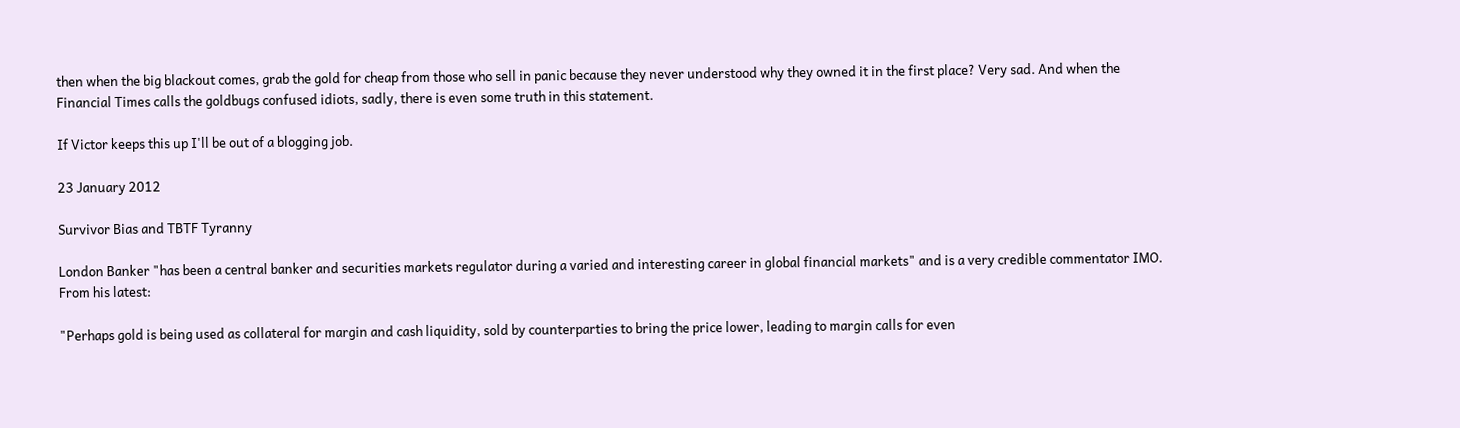then when the big blackout comes, grab the gold for cheap from those who sell in panic because they never understood why they owned it in the first place? Very sad. And when the Financial Times calls the goldbugs confused idiots, sadly, there is even some truth in this statement.

If Victor keeps this up I'll be out of a blogging job.

23 January 2012

Survivor Bias and TBTF Tyranny

London Banker "has been a central banker and securities markets regulator during a varied and interesting career in global financial markets" and is a very credible commentator IMO. From his latest:

"Perhaps gold is being used as collateral for margin and cash liquidity, sold by counterparties to bring the price lower, leading to margin calls for even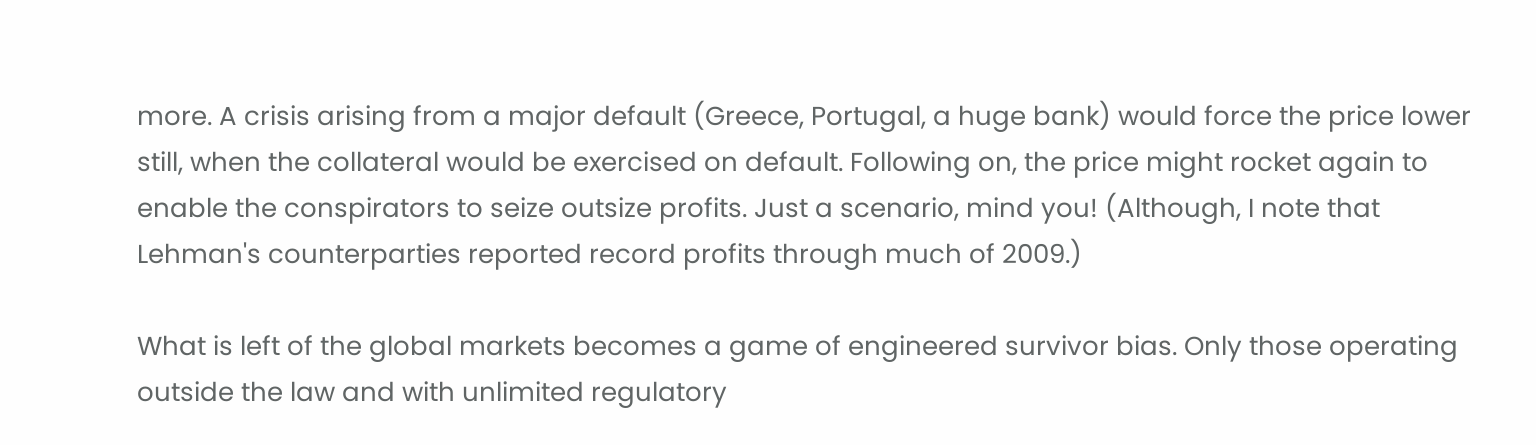more. A crisis arising from a major default (Greece, Portugal, a huge bank) would force the price lower still, when the collateral would be exercised on default. Following on, the price might rocket again to enable the conspirators to seize outsize profits. Just a scenario, mind you! (Although, I note that Lehman's counterparties reported record profits through much of 2009.)

What is left of the global markets becomes a game of engineered survivor bias. Only those operating outside the law and with unlimited regulatory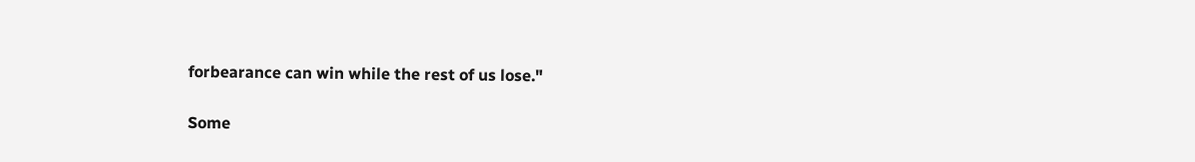forbearance can win while the rest of us lose."

Some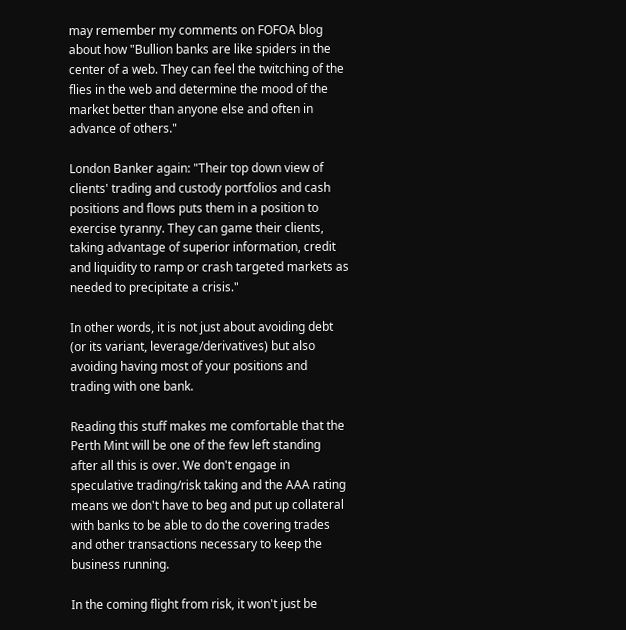may remember my comments on FOFOA blog about how "Bullion banks are like spiders in the center of a web. They can feel the twitching of the flies in the web and determine the mood of the market better than anyone else and often in advance of others."

London Banker again: "Their top down view of clients' trading and custody portfolios and cash positions and flows puts them in a position to exercise tyranny. They can game their clients, taking advantage of superior information, credit and liquidity to ramp or crash targeted markets as needed to precipitate a crisis."

In other words, it is not just about avoiding debt (or its variant, leverage/derivatives) but also avoiding having most of your positions and trading with one bank.

Reading this stuff makes me comfortable that the Perth Mint will be one of the few left standing after all this is over. We don't engage in speculative trading/risk taking and the AAA rating means we don't have to beg and put up collateral with banks to be able to do the covering trades and other transactions necessary to keep the business running.

In the coming flight from risk, it won't just be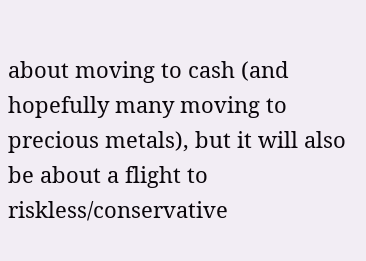about moving to cash (and hopefully many moving to precious metals), but it will also be about a flight to riskless/conservative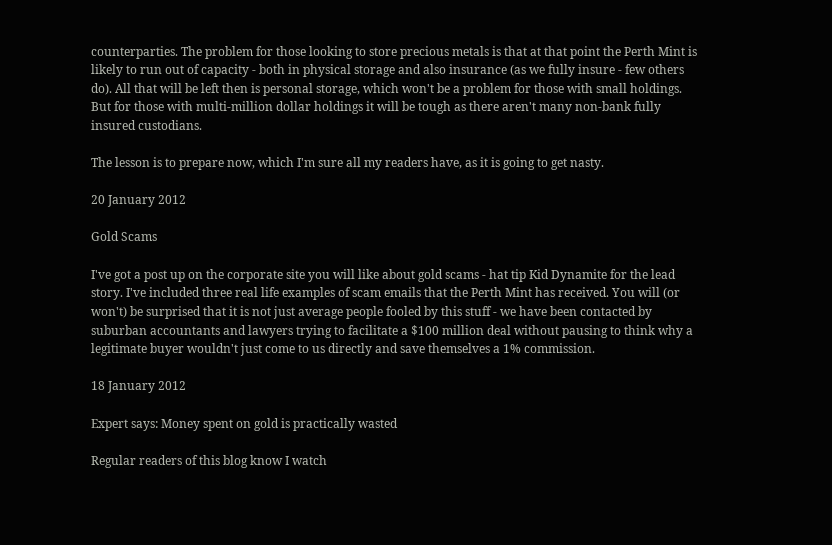counterparties. The problem for those looking to store precious metals is that at that point the Perth Mint is likely to run out of capacity - both in physical storage and also insurance (as we fully insure - few others do). All that will be left then is personal storage, which won't be a problem for those with small holdings. But for those with multi-million dollar holdings it will be tough as there aren't many non-bank fully insured custodians.

The lesson is to prepare now, which I'm sure all my readers have, as it is going to get nasty.

20 January 2012

Gold Scams

I've got a post up on the corporate site you will like about gold scams - hat tip Kid Dynamite for the lead story. I've included three real life examples of scam emails that the Perth Mint has received. You will (or won't) be surprised that it is not just average people fooled by this stuff - we have been contacted by suburban accountants and lawyers trying to facilitate a $100 million deal without pausing to think why a legitimate buyer wouldn't just come to us directly and save themselves a 1% commission.

18 January 2012

Expert says: Money spent on gold is practically wasted

Regular readers of this blog know I watch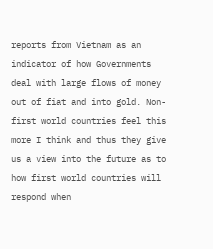reports from Vietnam as an indicator of how Governments deal with large flows of money out of fiat and into gold. Non-first world countries feel this more I think and thus they give us a view into the future as to how first world countries will respond when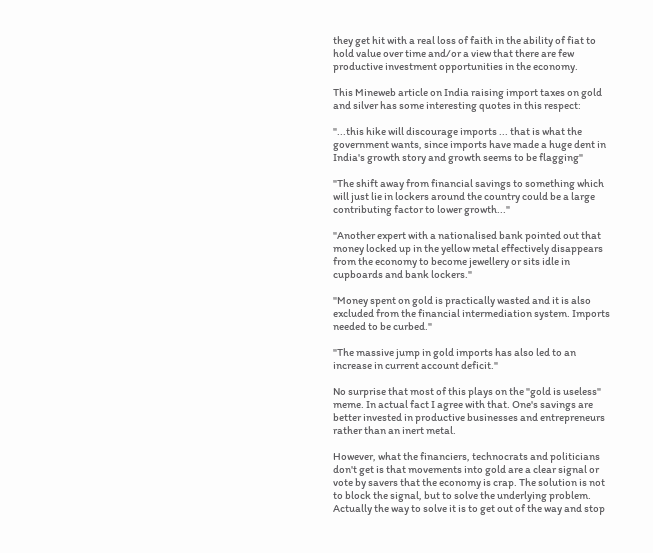they get hit with a real loss of faith in the ability of fiat to hold value over time and/or a view that there are few productive investment opportunities in the economy.

This Mineweb article on India raising import taxes on gold and silver has some interesting quotes in this respect:

"...this hike will discourage imports ... that is what the government wants, since imports have made a huge dent in India's growth story and growth seems to be flagging"

"The shift away from financial savings to something which will just lie in lockers around the country could be a large contributing factor to lower growth..."

"Another expert with a nationalised bank pointed out that money locked up in the yellow metal effectively disappears from the economy to become jewellery or sits idle in cupboards and bank lockers."

"Money spent on gold is practically wasted and it is also excluded from the financial intermediation system. Imports needed to be curbed."

"The massive jump in gold imports has also led to an increase in current account deficit."

No surprise that most of this plays on the "gold is useless" meme. In actual fact I agree with that. One's savings are better invested in productive businesses and entrepreneurs rather than an inert metal.

However, what the financiers, technocrats and politicians don't get is that movements into gold are a clear signal or vote by savers that the economy is crap. The solution is not to block the signal, but to solve the underlying problem. Actually the way to solve it is to get out of the way and stop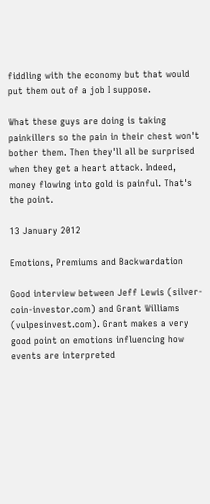fiddling with the economy but that would put them out of a job I suppose.

What these guys are doing is taking painkillers so the pain in their chest won't bother them. Then they'll all be surprised when they get a heart attack. Indeed, money flowing into gold is painful. That's the point.

13 January 2012

Emotions, Premiums and Backwardation

Good interview between Jeff Lewis (silver-coin-investor.com) and Grant Williams (vulpesinvest.com). Grant makes a very good point on emotions influencing how events are interpreted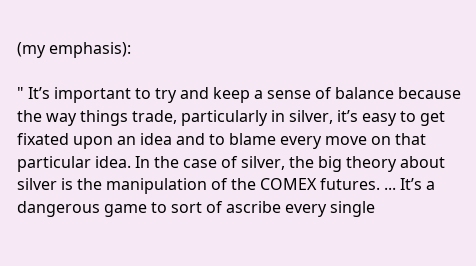(my emphasis):

" It’s important to try and keep a sense of balance because the way things trade, particularly in silver, it’s easy to get fixated upon an idea and to blame every move on that particular idea. In the case of silver, the big theory about silver is the manipulation of the COMEX futures. ... It’s a dangerous game to sort of ascribe every single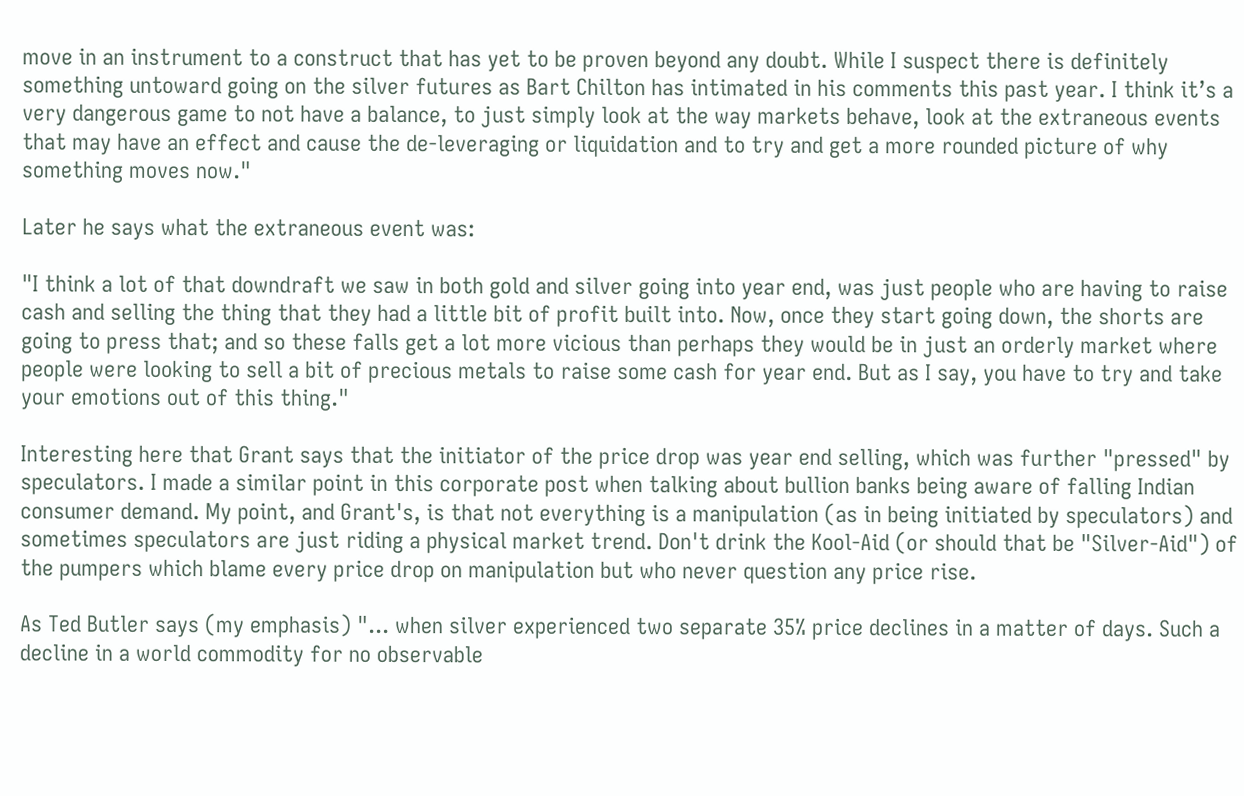move in an instrument to a construct that has yet to be proven beyond any doubt. While I suspect there is definitely something untoward going on the silver futures as Bart Chilton has intimated in his comments this past year. I think it’s a very dangerous game to not have a balance, to just simply look at the way markets behave, look at the extraneous events that may have an effect and cause the de-leveraging or liquidation and to try and get a more rounded picture of why something moves now."

Later he says what the extraneous event was:

"I think a lot of that downdraft we saw in both gold and silver going into year end, was just people who are having to raise cash and selling the thing that they had a little bit of profit built into. Now, once they start going down, the shorts are going to press that; and so these falls get a lot more vicious than perhaps they would be in just an orderly market where people were looking to sell a bit of precious metals to raise some cash for year end. But as I say, you have to try and take your emotions out of this thing."

Interesting here that Grant says that the initiator of the price drop was year end selling, which was further "pressed" by speculators. I made a similar point in this corporate post when talking about bullion banks being aware of falling Indian consumer demand. My point, and Grant's, is that not everything is a manipulation (as in being initiated by speculators) and sometimes speculators are just riding a physical market trend. Don't drink the Kool-Aid (or should that be "Silver-Aid") of the pumpers which blame every price drop on manipulation but who never question any price rise.

As Ted Butler says (my emphasis) "... when silver experienced two separate 35% price declines in a matter of days. Such a decline in a world commodity for no observable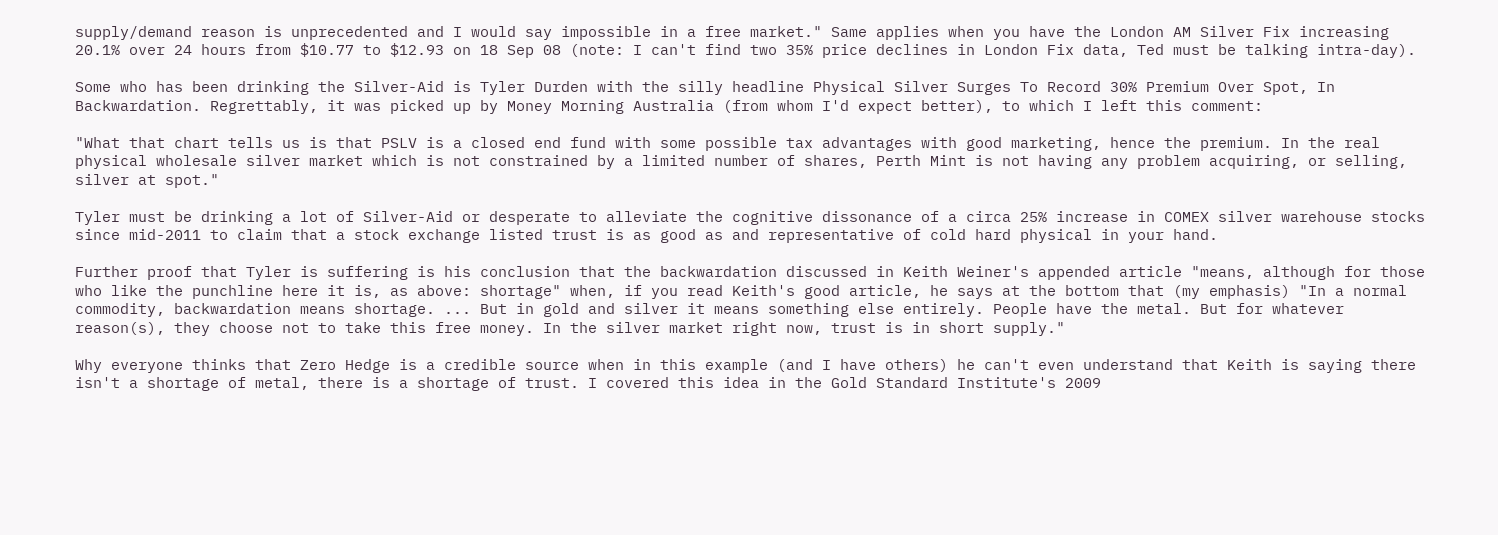supply/demand reason is unprecedented and I would say impossible in a free market." Same applies when you have the London AM Silver Fix increasing 20.1% over 24 hours from $10.77 to $12.93 on 18 Sep 08 (note: I can't find two 35% price declines in London Fix data, Ted must be talking intra-day).

Some who has been drinking the Silver-Aid is Tyler Durden with the silly headline Physical Silver Surges To Record 30% Premium Over Spot, In Backwardation. Regrettably, it was picked up by Money Morning Australia (from whom I'd expect better), to which I left this comment:

"What that chart tells us is that PSLV is a closed end fund with some possible tax advantages with good marketing, hence the premium. In the real physical wholesale silver market which is not constrained by a limited number of shares, Perth Mint is not having any problem acquiring, or selling, silver at spot."

Tyler must be drinking a lot of Silver-Aid or desperate to alleviate the cognitive dissonance of a circa 25% increase in COMEX silver warehouse stocks since mid-2011 to claim that a stock exchange listed trust is as good as and representative of cold hard physical in your hand.

Further proof that Tyler is suffering is his conclusion that the backwardation discussed in Keith Weiner's appended article "means, although for those who like the punchline here it is, as above: shortage" when, if you read Keith's good article, he says at the bottom that (my emphasis) "In a normal commodity, backwardation means shortage. ... But in gold and silver it means something else entirely. People have the metal. But for whatever reason(s), they choose not to take this free money. In the silver market right now, trust is in short supply."

Why everyone thinks that Zero Hedge is a credible source when in this example (and I have others) he can't even understand that Keith is saying there isn't a shortage of metal, there is a shortage of trust. I covered this idea in the Gold Standard Institute's 2009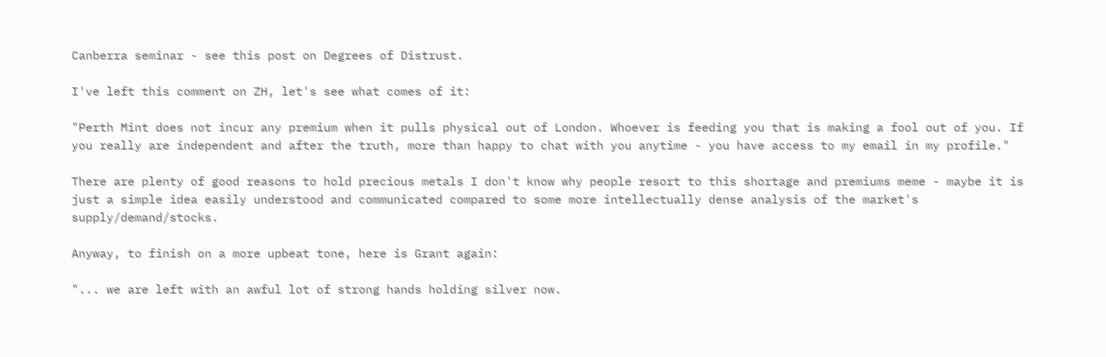Canberra seminar - see this post on Degrees of Distrust.

I've left this comment on ZH, let's see what comes of it:

"Perth Mint does not incur any premium when it pulls physical out of London. Whoever is feeding you that is making a fool out of you. If you really are independent and after the truth, more than happy to chat with you anytime - you have access to my email in my profile."

There are plenty of good reasons to hold precious metals I don't know why people resort to this shortage and premiums meme - maybe it is just a simple idea easily understood and communicated compared to some more intellectually dense analysis of the market's supply/demand/stocks.

Anyway, to finish on a more upbeat tone, here is Grant again:

"... we are left with an awful lot of strong hands holding silver now.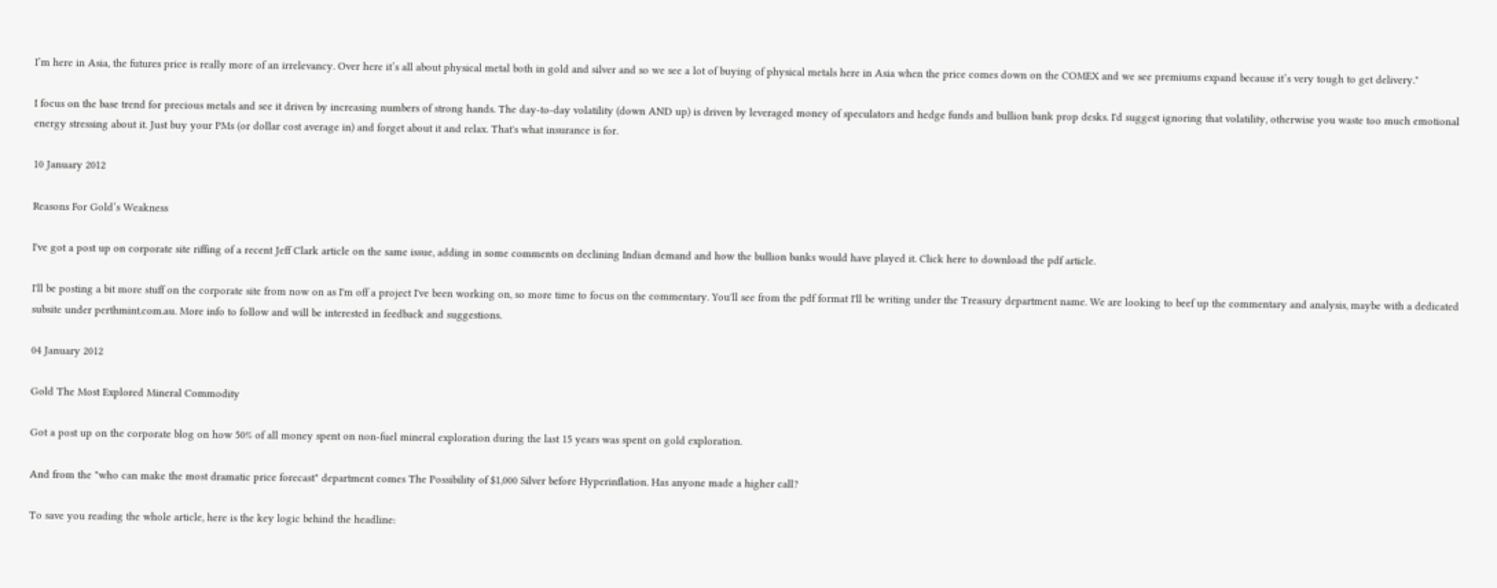I’m here in Asia, the futures price is really more of an irrelevancy. Over here it’s all about physical metal both in gold and silver and so we see a lot of buying of physical metals here in Asia when the price comes down on the COMEX and we see premiums expand because it’s very tough to get delivery."

I focus on the base trend for precious metals and see it driven by increasing numbers of strong hands. The day-to-day volatility (down AND up) is driven by leveraged money of speculators and hedge funds and bullion bank prop desks. I'd suggest ignoring that volatility, otherwise you waste too much emotional energy stressing about it. Just buy your PMs (or dollar cost average in) and forget about it and relax. That's what insurance is for.

10 January 2012

Reasons For Gold’s Weakness

I've got a post up on corporate site riffing of a recent Jeff Clark article on the same issue, adding in some comments on declining Indian demand and how the bullion banks would have played it. Click here to download the pdf article.

I'll be posting a bit more stuff on the corporate site from now on as I'm off a project I've been working on, so more time to focus on the commentary. You'll see from the pdf format I'll be writing under the Treasury department name. We are looking to beef up the commentary and analysis, maybe with a dedicated subsite under perthmint.com.au. More info to follow and will be interested in feedback and suggestions.

04 January 2012

Gold The Most Explored Mineral Commodity

Got a post up on the corporate blog on how 50% of all money spent on non-fuel mineral exploration during the last 15 years was spent on gold exploration.

And from the "who can make the most dramatic price forecast" department comes The Possibility of $1,000 Silver before Hyperinflation. Has anyone made a higher call?

To save you reading the whole article, here is the key logic behind the headline: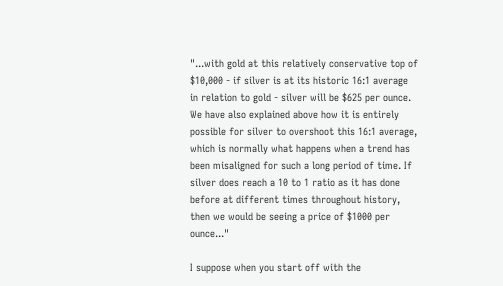"...with gold at this relatively conservative top of $10,000 - if silver is at its historic 16:1 average in relation to gold - silver will be $625 per ounce. We have also explained above how it is entirely possible for silver to overshoot this 16:1 average, which is normally what happens when a trend has been misaligned for such a long period of time. If silver does reach a 10 to 1 ratio as it has done before at different times throughout history, then we would be seeing a price of $1000 per ounce..."

I suppose when you start off with the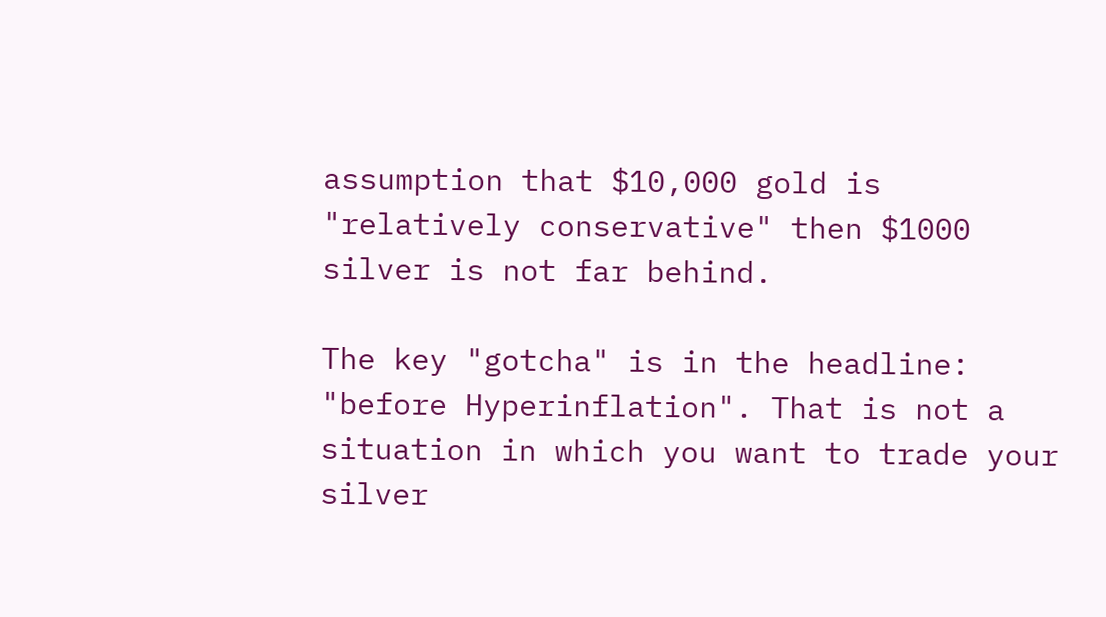assumption that $10,000 gold is "relatively conservative" then $1000 silver is not far behind.

The key "gotcha" is in the headline: "before Hyperinflation". That is not a situation in which you want to trade your silver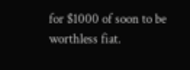for $1000 of soon to be worthless fiat.